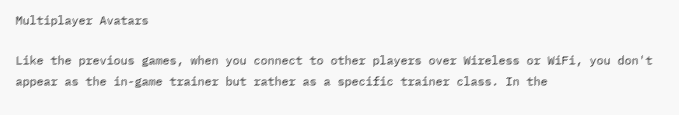Multiplayer Avatars

Like the previous games, when you connect to other players over Wireless or WiFi, you don't appear as the in-game trainer but rather as a specific trainer class. In the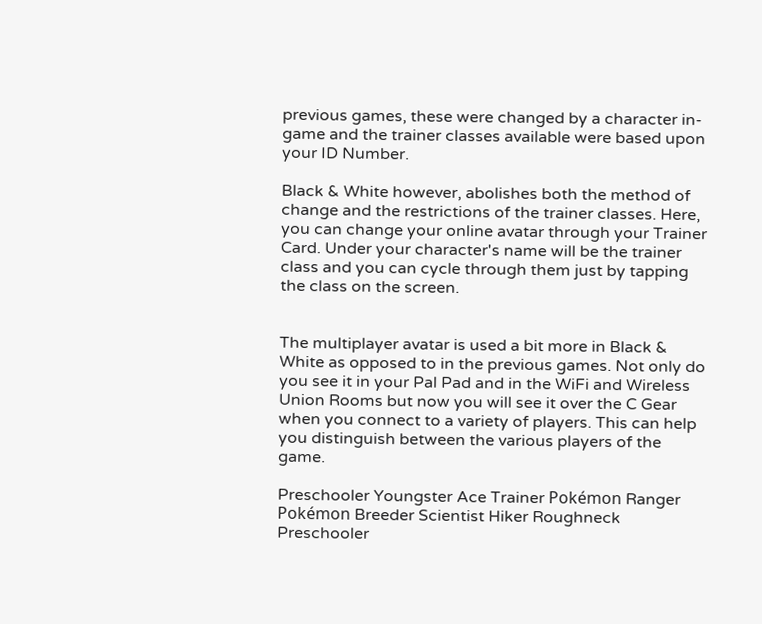previous games, these were changed by a character in-game and the trainer classes available were based upon your ID Number.

Black & White however, abolishes both the method of change and the restrictions of the trainer classes. Here, you can change your online avatar through your Trainer Card. Under your character's name will be the trainer class and you can cycle through them just by tapping the class on the screen.


The multiplayer avatar is used a bit more in Black & White as opposed to in the previous games. Not only do you see it in your Pal Pad and in the WiFi and Wireless Union Rooms but now you will see it over the C Gear when you connect to a variety of players. This can help you distinguish between the various players of the game.

Preschooler Youngster Ace Trainer Pokémon Ranger Pokémon Breeder Scientist Hiker Roughneck
Preschooler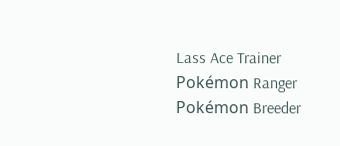Lass Ace Trainer Pokémon Ranger Pokémon Breeder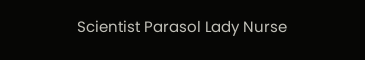Scientist Parasol Lady Nurse